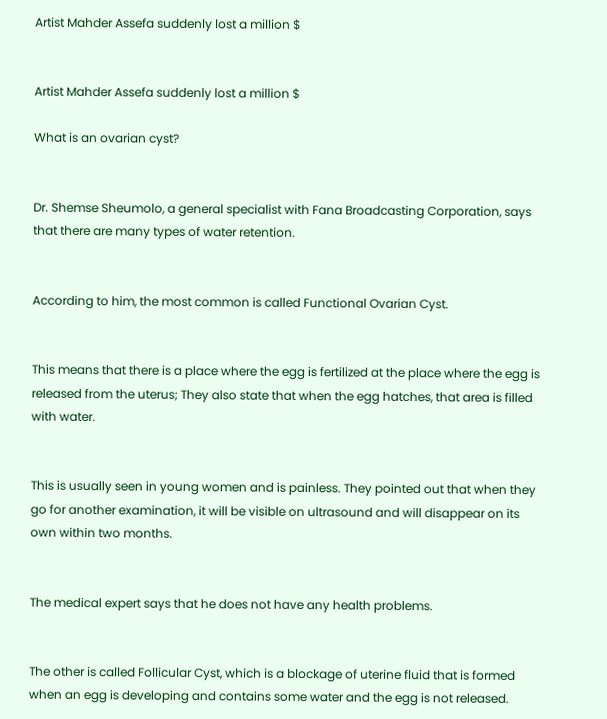Artist Mahder Assefa suddenly lost a million $


Artist Mahder Assefa suddenly lost a million $

What is an ovarian cyst?


Dr. Shemse Sheumolo, a general specialist with Fana Broadcasting Corporation, says that there are many types of water retention.


According to him, the most common is called Functional Ovarian Cyst.


This means that there is a place where the egg is fertilized at the place where the egg is released from the uterus; They also state that when the egg hatches, that area is filled with water.


This is usually seen in young women and is painless. They pointed out that when they go for another examination, it will be visible on ultrasound and will disappear on its own within two months.


The medical expert says that he does not have any health problems.


The other is called Follicular Cyst, which is a blockage of uterine fluid that is formed when an egg is developing and contains some water and the egg is not released.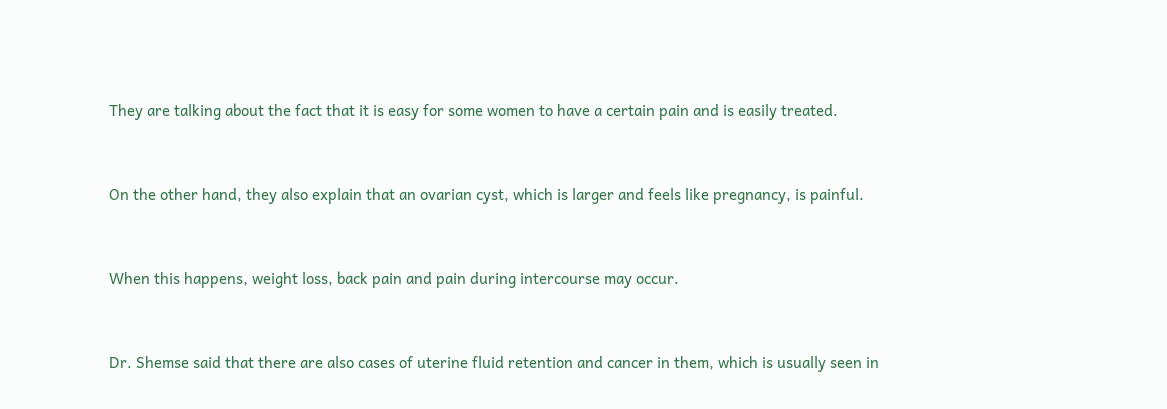They are talking about the fact that it is easy for some women to have a certain pain and is easily treated.


On the other hand, they also explain that an ovarian cyst, which is larger and feels like pregnancy, is painful.


When this happens, weight loss, back pain and pain during intercourse may occur.


Dr. Shemse said that there are also cases of uterine fluid retention and cancer in them, which is usually seen in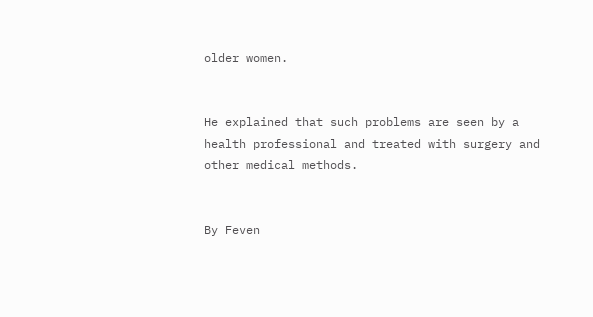older women.


He explained that such problems are seen by a health professional and treated with surgery and other medical methods.


By Feven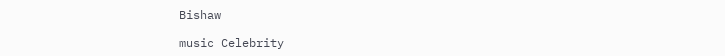Bishaw

music Celebrity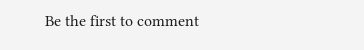Be the first to comment